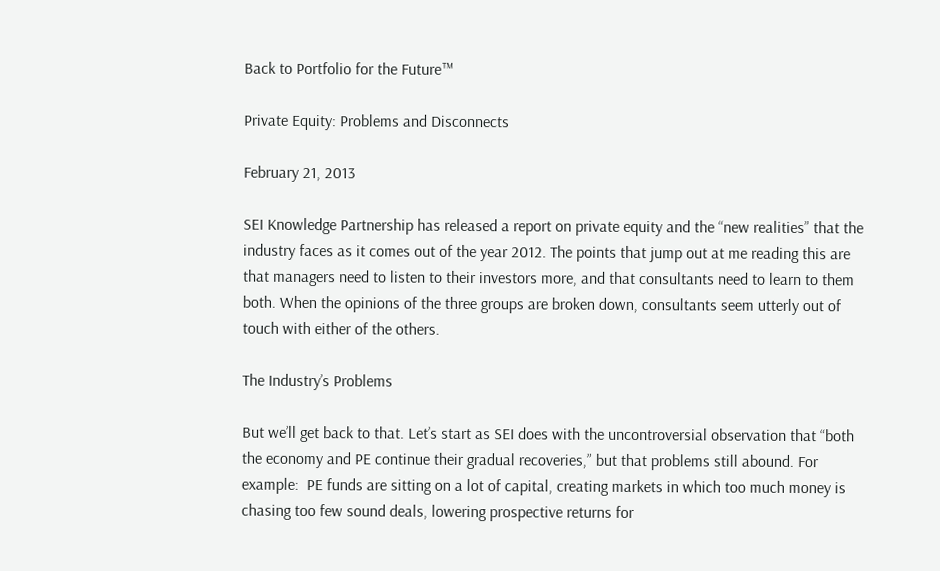Back to Portfolio for the Future™

Private Equity: Problems and Disconnects

February 21, 2013

SEI Knowledge Partnership has released a report on private equity and the “new realities” that the industry faces as it comes out of the year 2012. The points that jump out at me reading this are that managers need to listen to their investors more, and that consultants need to learn to them both. When the opinions of the three groups are broken down, consultants seem utterly out of touch with either of the others.

The Industry’s Problems

But we’ll get back to that. Let’s start as SEI does with the uncontroversial observation that “both the economy and PE continue their gradual recoveries,” but that problems still abound. For example:  PE funds are sitting on a lot of capital, creating markets in which too much money is chasing too few sound deals, lowering prospective returns for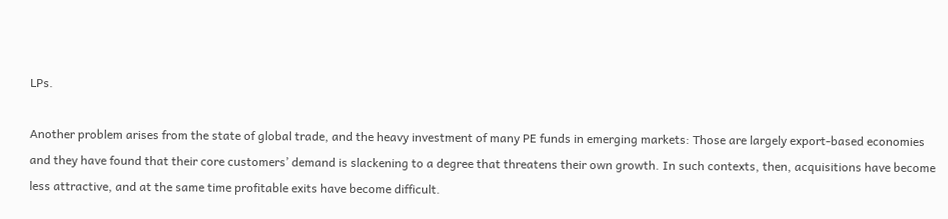LPs.

Another problem arises from the state of global trade, and the heavy investment of many PE funds in emerging markets: Those are largely export-based economies and they have found that their core customers’ demand is slackening to a degree that threatens their own growth. In such contexts, then, acquisitions have become less attractive, and at the same time profitable exits have become difficult.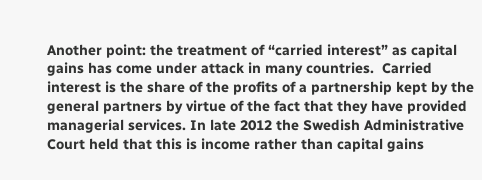Another point: the treatment of “carried interest” as capital gains has come under attack in many countries.  Carried interest is the share of the profits of a partnership kept by the general partners by virtue of the fact that they have provided managerial services. In late 2012 the Swedish Administrative Court held that this is income rather than capital gains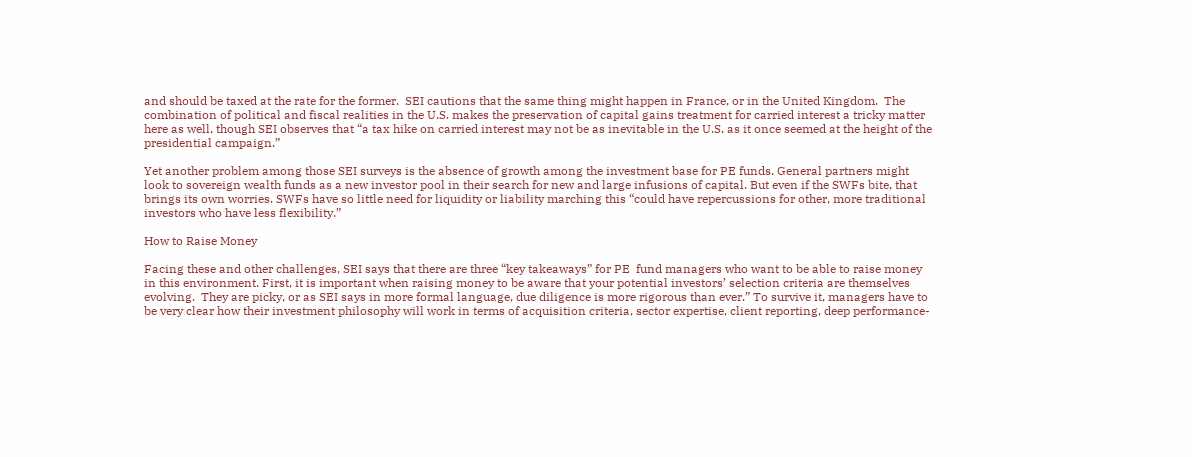and should be taxed at the rate for the former.  SEI cautions that the same thing might happen in France, or in the United Kingdom.  The combination of political and fiscal realities in the U.S. makes the preservation of capital gains treatment for carried interest a tricky matter here as well, though SEI observes that “a tax hike on carried interest may not be as inevitable in the U.S. as it once seemed at the height of the presidential campaign.”

Yet another problem among those SEI surveys is the absence of growth among the investment base for PE funds. General partners might look to sovereign wealth funds as a new investor pool in their search for new and large infusions of capital. But even if the SWFs bite, that brings its own worries. SWFs have so little need for liquidity or liability marching this “could have repercussions for other, more traditional investors who have less flexibility.”

How to Raise Money

Facing these and other challenges, SEI says that there are three “key takeaways” for PE  fund managers who want to be able to raise money in this environment. First, it is important when raising money to be aware that your potential investors’ selection criteria are themselves evolving.  They are picky, or as SEI says in more formal language, due diligence is more rigorous than ever.” To survive it, managers have to be very clear how their investment philosophy will work in terms of acquisition criteria, sector expertise, client reporting, deep performance-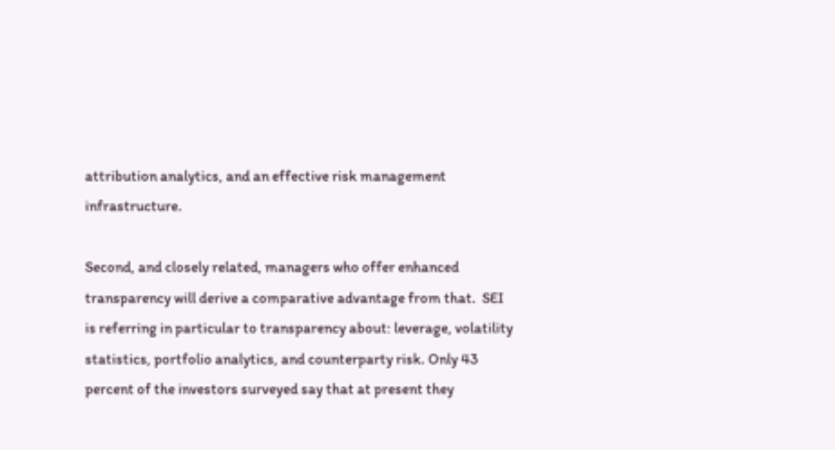attribution analytics, and an effective risk management infrastructure.

Second, and closely related, managers who offer enhanced transparency will derive a comparative advantage from that.  SEI is referring in particular to transparency about: leverage, volatility statistics, portfolio analytics, and counterparty risk. Only 43 percent of the investors surveyed say that at present they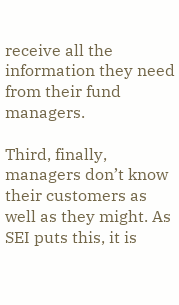receive all the information they need from their fund managers.

Third, finally, managers don’t know their customers as well as they might. As SEI puts this, it is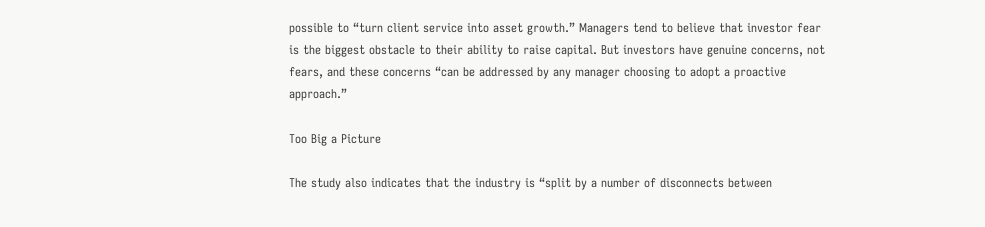possible to “turn client service into asset growth.” Managers tend to believe that investor fear is the biggest obstacle to their ability to raise capital. But investors have genuine concerns, not fears, and these concerns “can be addressed by any manager choosing to adopt a proactive approach.”

Too Big a Picture

The study also indicates that the industry is “split by a number of disconnects between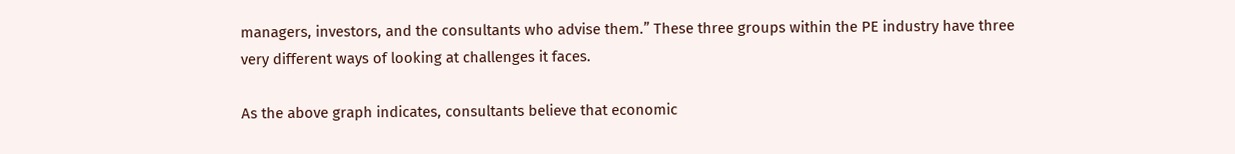managers, investors, and the consultants who advise them.” These three groups within the PE industry have three very different ways of looking at challenges it faces.

As the above graph indicates, consultants believe that economic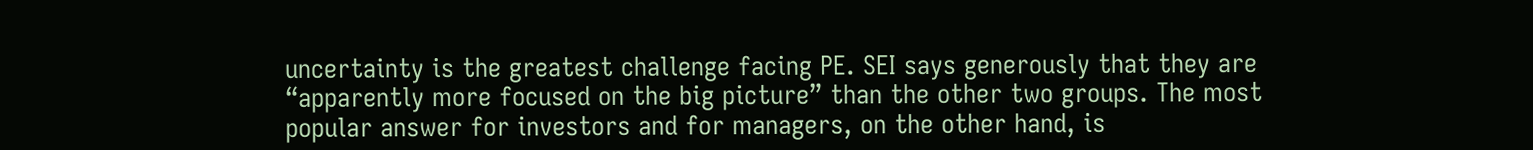uncertainty is the greatest challenge facing PE. SEI says generously that they are “apparently more focused on the big picture” than the other two groups. The most popular answer for investors and for managers, on the other hand, is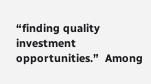“finding quality investment opportunities.”  Among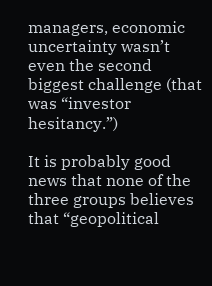managers, economic uncertainty wasn’t even the second biggest challenge (that was “investor hesitancy.”)

It is probably good news that none of the three groups believes that “geopolitical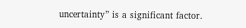uncertainty” is a significant factor.